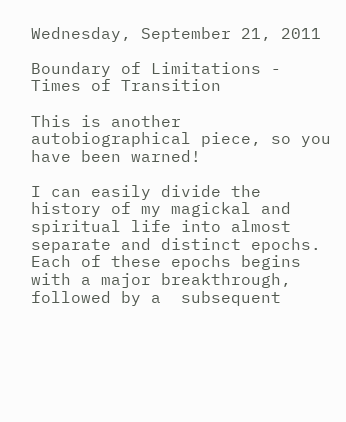Wednesday, September 21, 2011

Boundary of Limitations - Times of Transition

This is another autobiographical piece, so you have been warned!

I can easily divide the history of my magickal and spiritual life into almost separate and distinct epochs. Each of these epochs begins with a major breakthrough, followed by a  subsequent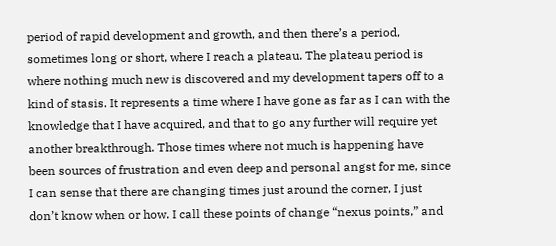period of rapid development and growth, and then there’s a period, sometimes long or short, where I reach a plateau. The plateau period is where nothing much new is discovered and my development tapers off to a kind of stasis. It represents a time where I have gone as far as I can with the knowledge that I have acquired, and that to go any further will require yet another breakthrough. Those times where not much is happening have been sources of frustration and even deep and personal angst for me, since I can sense that there are changing times just around the corner, I just don’t know when or how. I call these points of change “nexus points,” and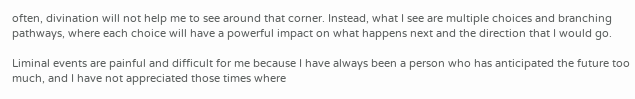often, divination will not help me to see around that corner. Instead, what I see are multiple choices and branching pathways, where each choice will have a powerful impact on what happens next and the direction that I would go.

Liminal events are painful and difficult for me because I have always been a person who has anticipated the future too much, and I have not appreciated those times where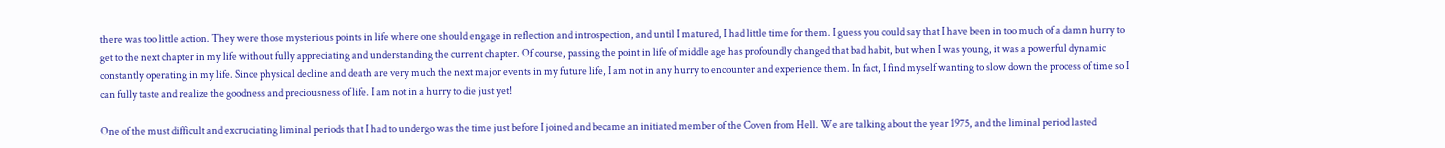there was too little action. They were those mysterious points in life where one should engage in reflection and introspection, and until I matured, I had little time for them. I guess you could say that I have been in too much of a damn hurry to get to the next chapter in my life without fully appreciating and understanding the current chapter. Of course, passing the point in life of middle age has profoundly changed that bad habit, but when I was young, it was a powerful dynamic constantly operating in my life. Since physical decline and death are very much the next major events in my future life, I am not in any hurry to encounter and experience them. In fact, I find myself wanting to slow down the process of time so I can fully taste and realize the goodness and preciousness of life. I am not in a hurry to die just yet!

One of the must difficult and excruciating liminal periods that I had to undergo was the time just before I joined and became an initiated member of the Coven from Hell. We are talking about the year 1975, and the liminal period lasted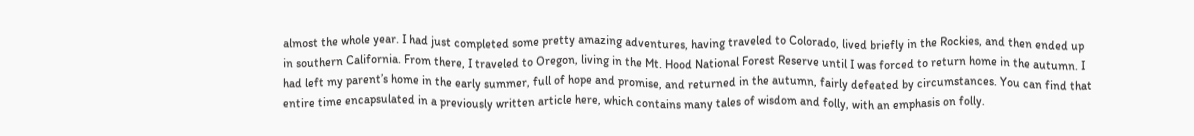almost the whole year. I had just completed some pretty amazing adventures, having traveled to Colorado, lived briefly in the Rockies, and then ended up in southern California. From there, I traveled to Oregon, living in the Mt. Hood National Forest Reserve until I was forced to return home in the autumn. I had left my parent’s home in the early summer, full of hope and promise, and returned in the autumn, fairly defeated by circumstances. You can find that entire time encapsulated in a previously written article here, which contains many tales of wisdom and folly, with an emphasis on folly.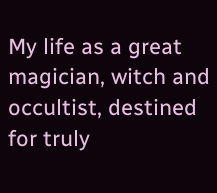My life as a great magician, witch and occultist, destined for truly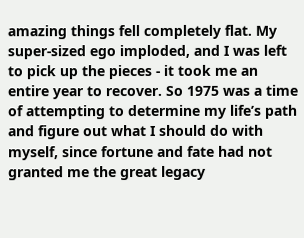amazing things fell completely flat. My super-sized ego imploded, and I was left to pick up the pieces - it took me an entire year to recover. So 1975 was a time of attempting to determine my life’s path and figure out what I should do with myself, since fortune and fate had not granted me the great legacy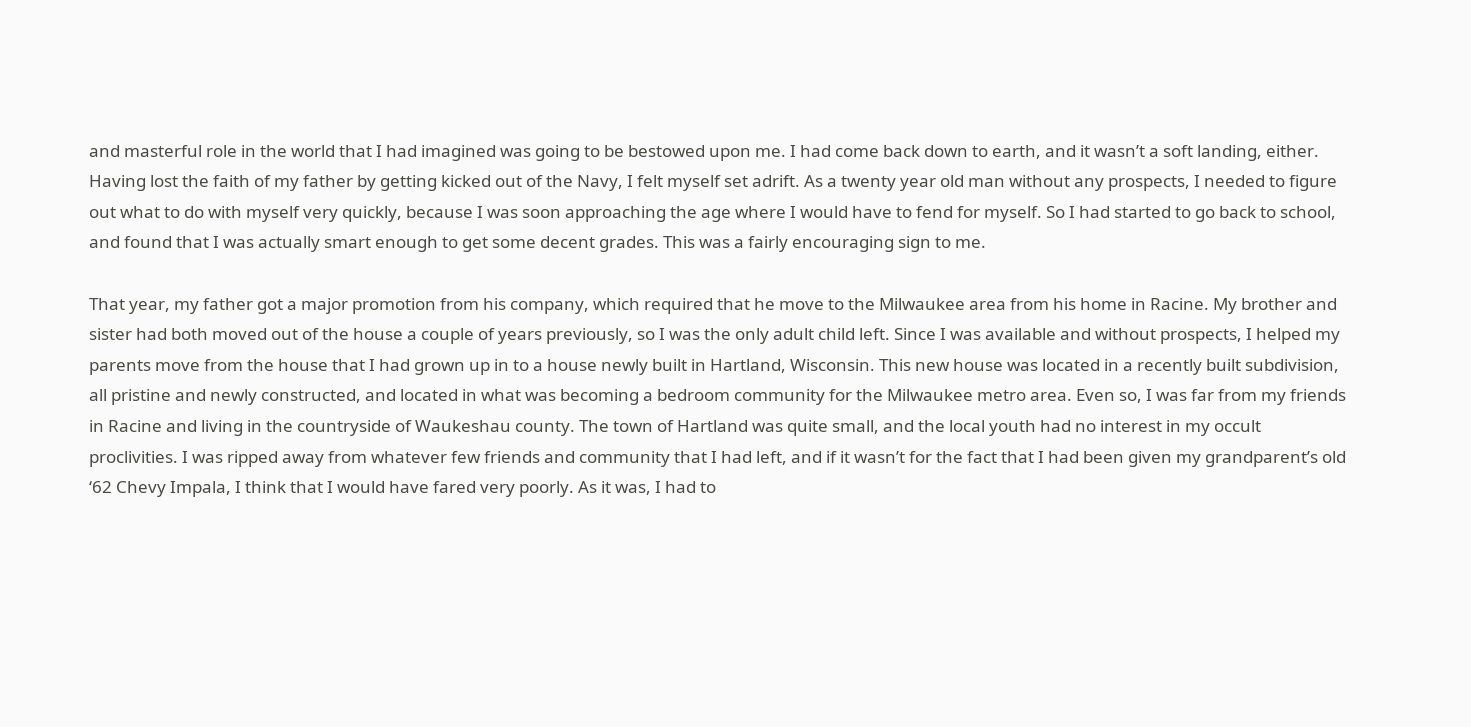and masterful role in the world that I had imagined was going to be bestowed upon me. I had come back down to earth, and it wasn’t a soft landing, either. Having lost the faith of my father by getting kicked out of the Navy, I felt myself set adrift. As a twenty year old man without any prospects, I needed to figure out what to do with myself very quickly, because I was soon approaching the age where I would have to fend for myself. So I had started to go back to school, and found that I was actually smart enough to get some decent grades. This was a fairly encouraging sign to me.

That year, my father got a major promotion from his company, which required that he move to the Milwaukee area from his home in Racine. My brother and sister had both moved out of the house a couple of years previously, so I was the only adult child left. Since I was available and without prospects, I helped my parents move from the house that I had grown up in to a house newly built in Hartland, Wisconsin. This new house was located in a recently built subdivision, all pristine and newly constructed, and located in what was becoming a bedroom community for the Milwaukee metro area. Even so, I was far from my friends in Racine and living in the countryside of Waukeshau county. The town of Hartland was quite small, and the local youth had no interest in my occult proclivities. I was ripped away from whatever few friends and community that I had left, and if it wasn’t for the fact that I had been given my grandparent’s old ‘62 Chevy Impala, I think that I would have fared very poorly. As it was, I had to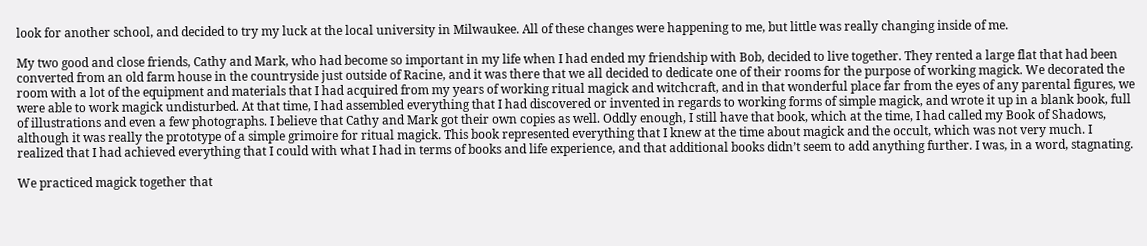look for another school, and decided to try my luck at the local university in Milwaukee. All of these changes were happening to me, but little was really changing inside of me.

My two good and close friends, Cathy and Mark, who had become so important in my life when I had ended my friendship with Bob, decided to live together. They rented a large flat that had been converted from an old farm house in the countryside just outside of Racine, and it was there that we all decided to dedicate one of their rooms for the purpose of working magick. We decorated the room with a lot of the equipment and materials that I had acquired from my years of working ritual magick and witchcraft, and in that wonderful place far from the eyes of any parental figures, we were able to work magick undisturbed. At that time, I had assembled everything that I had discovered or invented in regards to working forms of simple magick, and wrote it up in a blank book, full of illustrations and even a few photographs. I believe that Cathy and Mark got their own copies as well. Oddly enough, I still have that book, which at the time, I had called my Book of Shadows, although it was really the prototype of a simple grimoire for ritual magick. This book represented everything that I knew at the time about magick and the occult, which was not very much. I realized that I had achieved everything that I could with what I had in terms of books and life experience, and that additional books didn’t seem to add anything further. I was, in a word, stagnating.

We practiced magick together that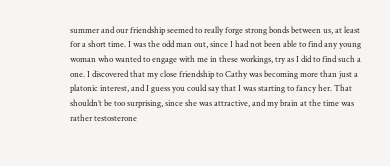summer and our friendship seemed to really forge strong bonds between us, at least for a short time. I was the odd man out, since I had not been able to find any young woman who wanted to engage with me in these workings, try as I did to find such a one. I discovered that my close friendship to Cathy was becoming more than just a platonic interest, and I guess you could say that I was starting to fancy her. That shouldn’t be too surprising, since she was attractive, and my brain at the time was rather testosterone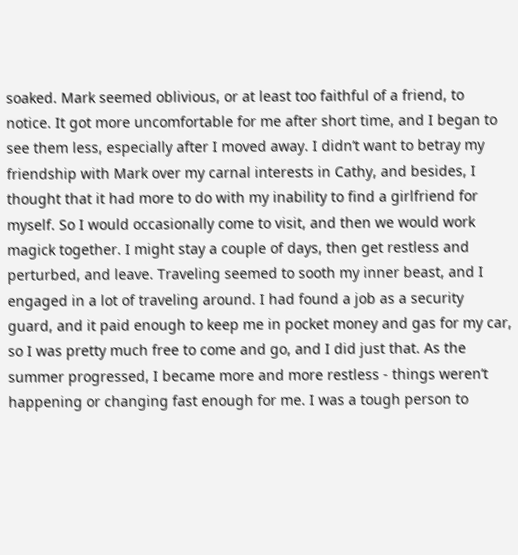soaked. Mark seemed oblivious, or at least too faithful of a friend, to notice. It got more uncomfortable for me after short time, and I began to see them less, especially after I moved away. I didn’t want to betray my friendship with Mark over my carnal interests in Cathy, and besides, I thought that it had more to do with my inability to find a girlfriend for myself. So I would occasionally come to visit, and then we would work magick together. I might stay a couple of days, then get restless and perturbed, and leave. Traveling seemed to sooth my inner beast, and I engaged in a lot of traveling around. I had found a job as a security guard, and it paid enough to keep me in pocket money and gas for my car, so I was pretty much free to come and go, and I did just that. As the summer progressed, I became more and more restless - things weren’t happening or changing fast enough for me. I was a tough person to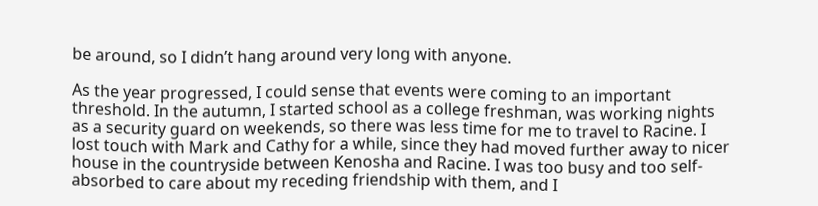be around, so I didn’t hang around very long with anyone.

As the year progressed, I could sense that events were coming to an important threshold. In the autumn, I started school as a college freshman, was working nights as a security guard on weekends, so there was less time for me to travel to Racine. I lost touch with Mark and Cathy for a while, since they had moved further away to nicer house in the countryside between Kenosha and Racine. I was too busy and too self-absorbed to care about my receding friendship with them, and I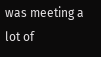was meeting a lot of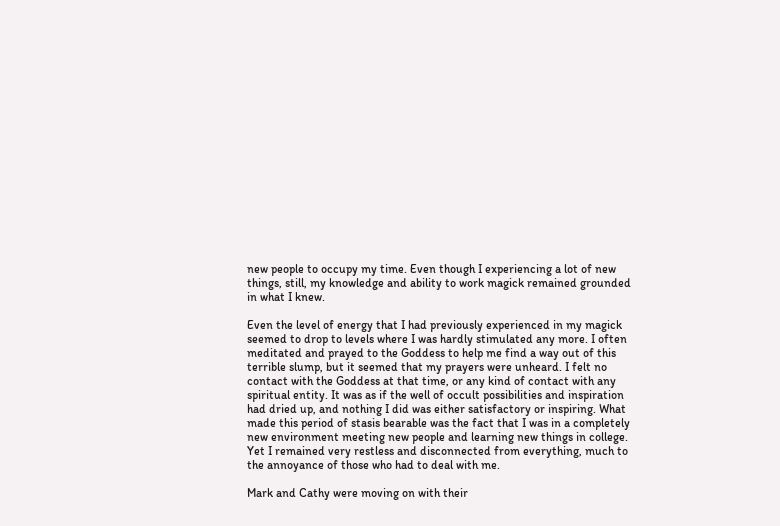new people to occupy my time. Even though I experiencing a lot of new things, still, my knowledge and ability to work magick remained grounded in what I knew.

Even the level of energy that I had previously experienced in my magick seemed to drop to levels where I was hardly stimulated any more. I often meditated and prayed to the Goddess to help me find a way out of this terrible slump, but it seemed that my prayers were unheard. I felt no contact with the Goddess at that time, or any kind of contact with any spiritual entity. It was as if the well of occult possibilities and inspiration had dried up, and nothing I did was either satisfactory or inspiring. What made this period of stasis bearable was the fact that I was in a completely new environment meeting new people and learning new things in college. Yet I remained very restless and disconnected from everything, much to the annoyance of those who had to deal with me.

Mark and Cathy were moving on with their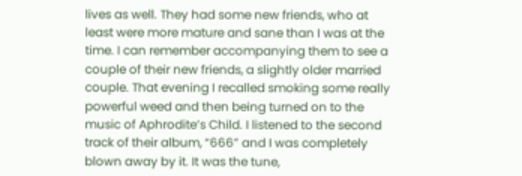lives as well. They had some new friends, who at least were more mature and sane than I was at the time. I can remember accompanying them to see a couple of their new friends, a slightly older married couple. That evening I recalled smoking some really powerful weed and then being turned on to the music of Aphrodite’s Child. I listened to the second track of their album, “666” and I was completely blown away by it. It was the tune,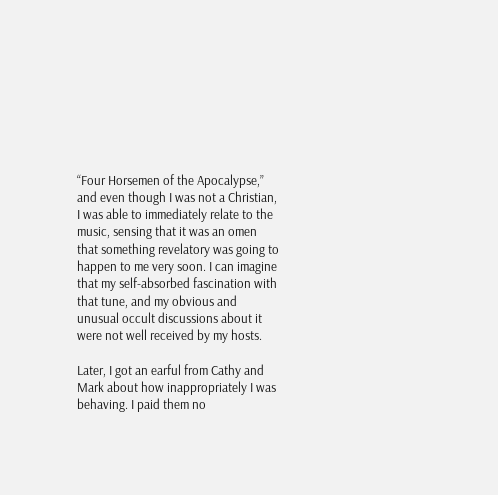“Four Horsemen of the Apocalypse,” and even though I was not a Christian, I was able to immediately relate to the music, sensing that it was an omen that something revelatory was going to happen to me very soon. I can imagine that my self-absorbed fascination with that tune, and my obvious and unusual occult discussions about it were not well received by my hosts.

Later, I got an earful from Cathy and Mark about how inappropriately I was behaving. I paid them no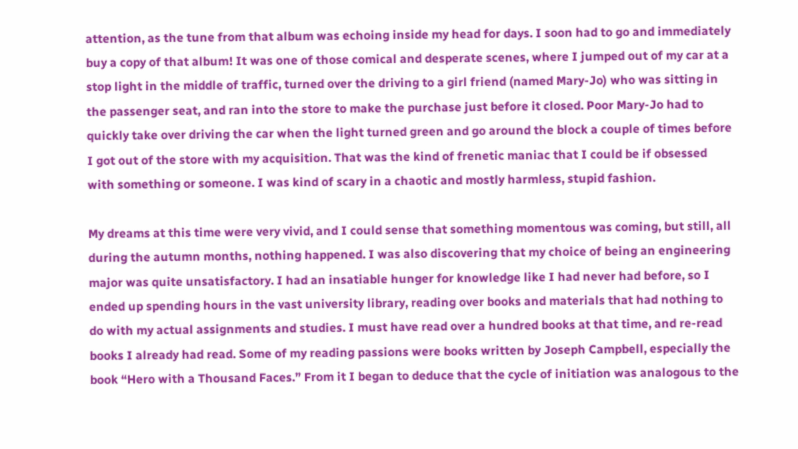attention, as the tune from that album was echoing inside my head for days. I soon had to go and immediately buy a copy of that album! It was one of those comical and desperate scenes, where I jumped out of my car at a stop light in the middle of traffic, turned over the driving to a girl friend (named Mary-Jo) who was sitting in the passenger seat, and ran into the store to make the purchase just before it closed. Poor Mary-Jo had to quickly take over driving the car when the light turned green and go around the block a couple of times before I got out of the store with my acquisition. That was the kind of frenetic maniac that I could be if obsessed with something or someone. I was kind of scary in a chaotic and mostly harmless, stupid fashion.

My dreams at this time were very vivid, and I could sense that something momentous was coming, but still, all during the autumn months, nothing happened. I was also discovering that my choice of being an engineering major was quite unsatisfactory. I had an insatiable hunger for knowledge like I had never had before, so I ended up spending hours in the vast university library, reading over books and materials that had nothing to do with my actual assignments and studies. I must have read over a hundred books at that time, and re-read books I already had read. Some of my reading passions were books written by Joseph Campbell, especially the book “Hero with a Thousand Faces.” From it I began to deduce that the cycle of initiation was analogous to the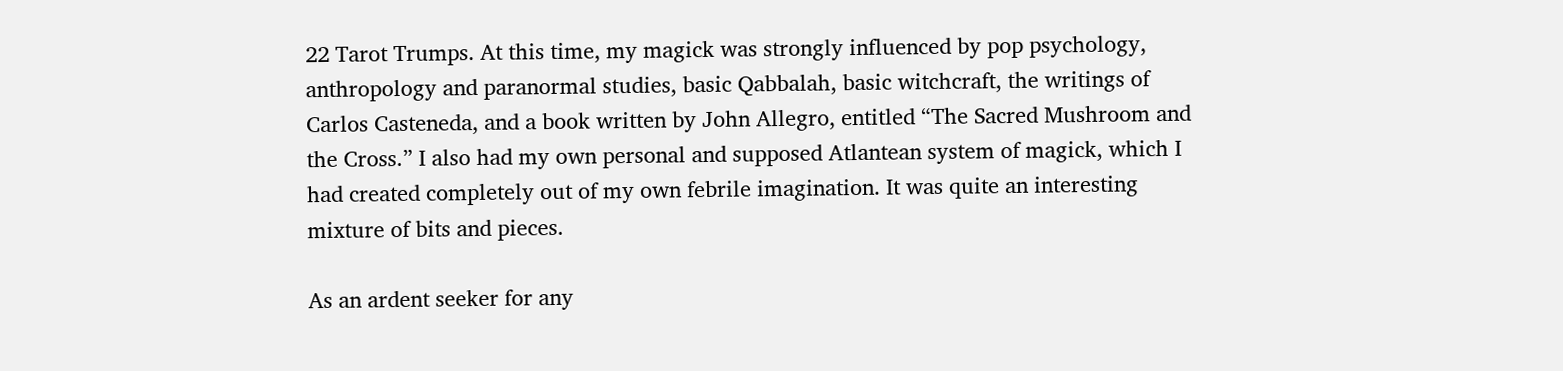22 Tarot Trumps. At this time, my magick was strongly influenced by pop psychology, anthropology and paranormal studies, basic Qabbalah, basic witchcraft, the writings of Carlos Casteneda, and a book written by John Allegro, entitled “The Sacred Mushroom and the Cross.” I also had my own personal and supposed Atlantean system of magick, which I had created completely out of my own febrile imagination. It was quite an interesting mixture of bits and pieces.

As an ardent seeker for any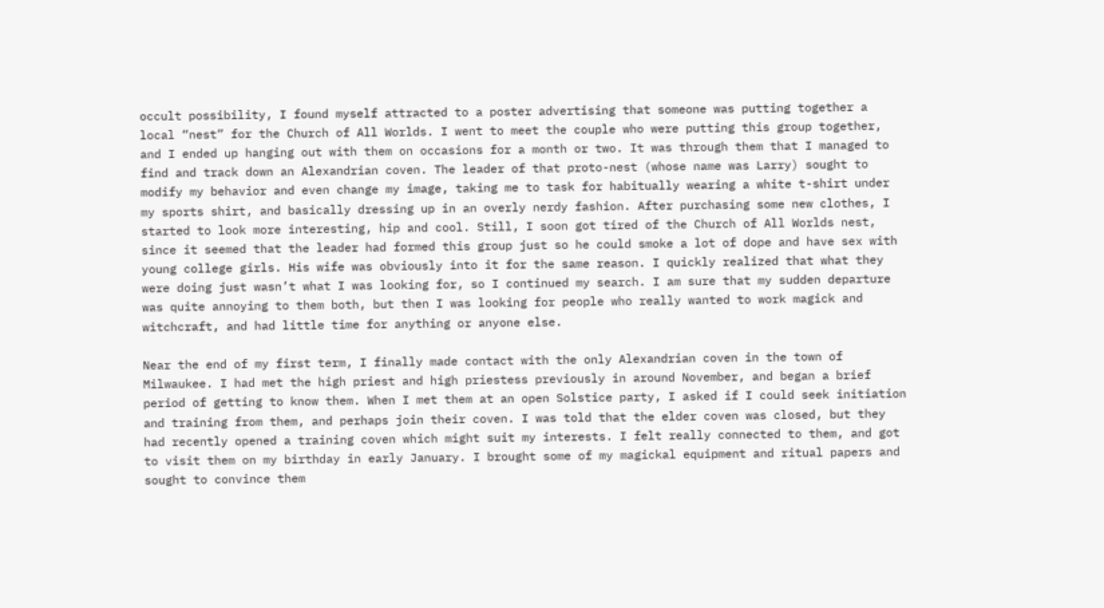occult possibility, I found myself attracted to a poster advertising that someone was putting together a local “nest” for the Church of All Worlds. I went to meet the couple who were putting this group together, and I ended up hanging out with them on occasions for a month or two. It was through them that I managed to find and track down an Alexandrian coven. The leader of that proto-nest (whose name was Larry) sought to modify my behavior and even change my image, taking me to task for habitually wearing a white t-shirt under my sports shirt, and basically dressing up in an overly nerdy fashion. After purchasing some new clothes, I started to look more interesting, hip and cool. Still, I soon got tired of the Church of All Worlds nest, since it seemed that the leader had formed this group just so he could smoke a lot of dope and have sex with young college girls. His wife was obviously into it for the same reason. I quickly realized that what they were doing just wasn’t what I was looking for, so I continued my search. I am sure that my sudden departure was quite annoying to them both, but then I was looking for people who really wanted to work magick and witchcraft, and had little time for anything or anyone else.

Near the end of my first term, I finally made contact with the only Alexandrian coven in the town of Milwaukee. I had met the high priest and high priestess previously in around November, and began a brief period of getting to know them. When I met them at an open Solstice party, I asked if I could seek initiation and training from them, and perhaps join their coven. I was told that the elder coven was closed, but they had recently opened a training coven which might suit my interests. I felt really connected to them, and got to visit them on my birthday in early January. I brought some of my magickal equipment and ritual papers and sought to convince them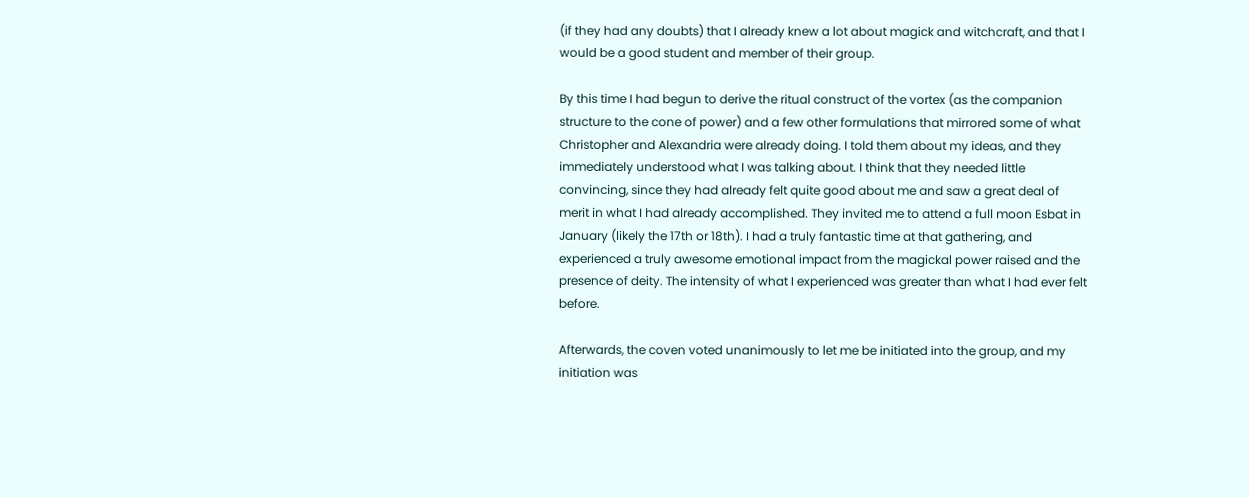(if they had any doubts) that I already knew a lot about magick and witchcraft, and that I would be a good student and member of their group.

By this time I had begun to derive the ritual construct of the vortex (as the companion structure to the cone of power) and a few other formulations that mirrored some of what Christopher and Alexandria were already doing. I told them about my ideas, and they immediately understood what I was talking about. I think that they needed little convincing, since they had already felt quite good about me and saw a great deal of merit in what I had already accomplished. They invited me to attend a full moon Esbat in January (likely the 17th or 18th). I had a truly fantastic time at that gathering, and experienced a truly awesome emotional impact from the magickal power raised and the presence of deity. The intensity of what I experienced was greater than what I had ever felt before.

Afterwards, the coven voted unanimously to let me be initiated into the group, and my initiation was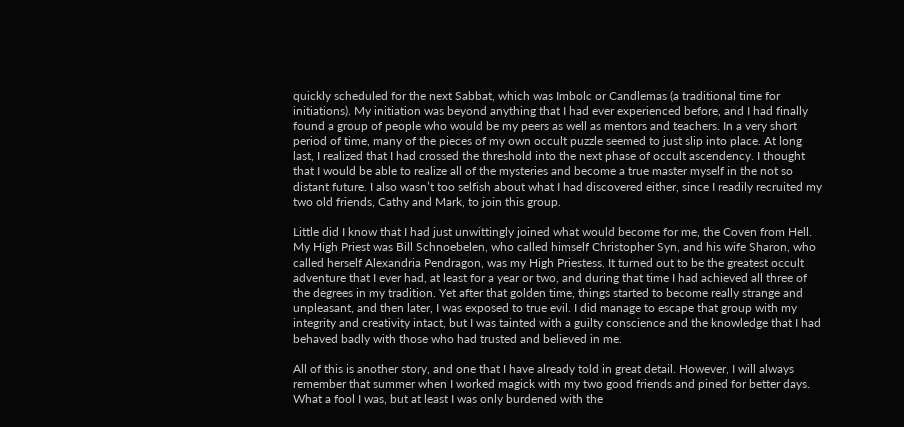quickly scheduled for the next Sabbat, which was Imbolc or Candlemas (a traditional time for initiations). My initiation was beyond anything that I had ever experienced before, and I had finally found a group of people who would be my peers as well as mentors and teachers. In a very short period of time, many of the pieces of my own occult puzzle seemed to just slip into place. At long last, I realized that I had crossed the threshold into the next phase of occult ascendency. I thought that I would be able to realize all of the mysteries and become a true master myself in the not so distant future. I also wasn’t too selfish about what I had discovered either, since I readily recruited my two old friends, Cathy and Mark, to join this group.

Little did I know that I had just unwittingly joined what would become for me, the Coven from Hell. My High Priest was Bill Schnoebelen, who called himself Christopher Syn, and his wife Sharon, who called herself Alexandria Pendragon, was my High Priestess. It turned out to be the greatest occult adventure that I ever had, at least for a year or two, and during that time I had achieved all three of the degrees in my tradition. Yet after that golden time, things started to become really strange and unpleasant, and then later, I was exposed to true evil. I did manage to escape that group with my integrity and creativity intact, but I was tainted with a guilty conscience and the knowledge that I had behaved badly with those who had trusted and believed in me.

All of this is another story, and one that I have already told in great detail. However, I will always remember that summer when I worked magick with my two good friends and pined for better days. What a fool I was, but at least I was only burdened with the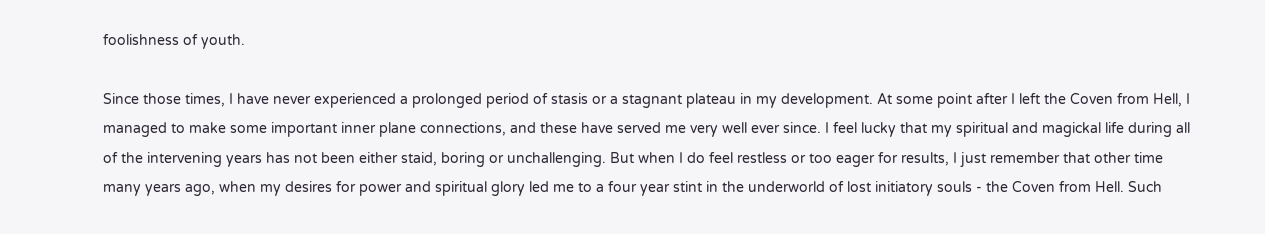foolishness of youth.

Since those times, I have never experienced a prolonged period of stasis or a stagnant plateau in my development. At some point after I left the Coven from Hell, I managed to make some important inner plane connections, and these have served me very well ever since. I feel lucky that my spiritual and magickal life during all of the intervening years has not been either staid, boring or unchallenging. But when I do feel restless or too eager for results, I just remember that other time many years ago, when my desires for power and spiritual glory led me to a four year stint in the underworld of lost initiatory souls - the Coven from Hell. Such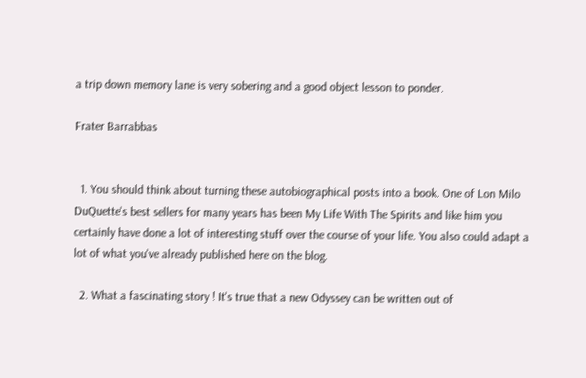a trip down memory lane is very sobering and a good object lesson to ponder.

Frater Barrabbas


  1. You should think about turning these autobiographical posts into a book. One of Lon Milo DuQuette's best sellers for many years has been My Life With The Spirits and like him you certainly have done a lot of interesting stuff over the course of your life. You also could adapt a lot of what you've already published here on the blog.

  2. What a fascinating story ! It's true that a new Odyssey can be written out of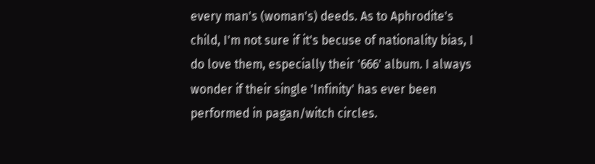every man's (woman's) deeds. As to Aphrodite's child, I'm not sure if it's becuse of nationality bias, I do love them, especially their '666' album. I always wonder if their single 'Infinity' has ever been performed in pagan/witch circles.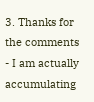3. Thanks for the comments - I am actually accumulating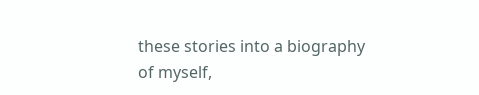these stories into a biography of myself,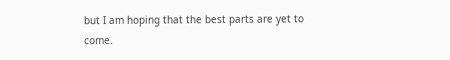but I am hoping that the best parts are yet to come.